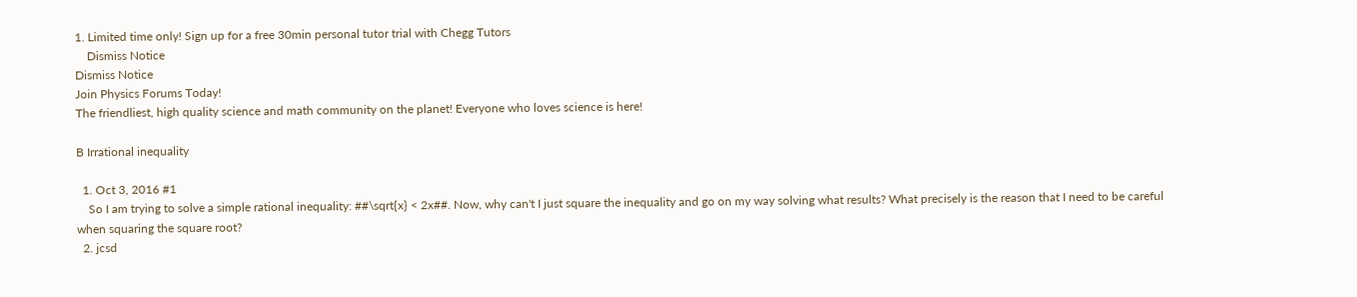1. Limited time only! Sign up for a free 30min personal tutor trial with Chegg Tutors
    Dismiss Notice
Dismiss Notice
Join Physics Forums Today!
The friendliest, high quality science and math community on the planet! Everyone who loves science is here!

B Irrational inequality

  1. Oct 3, 2016 #1
    So I am trying to solve a simple rational inequality: ##\sqrt{x} < 2x##. Now, why can't I just square the inequality and go on my way solving what results? What precisely is the reason that I need to be careful when squaring the square root?
  2. jcsd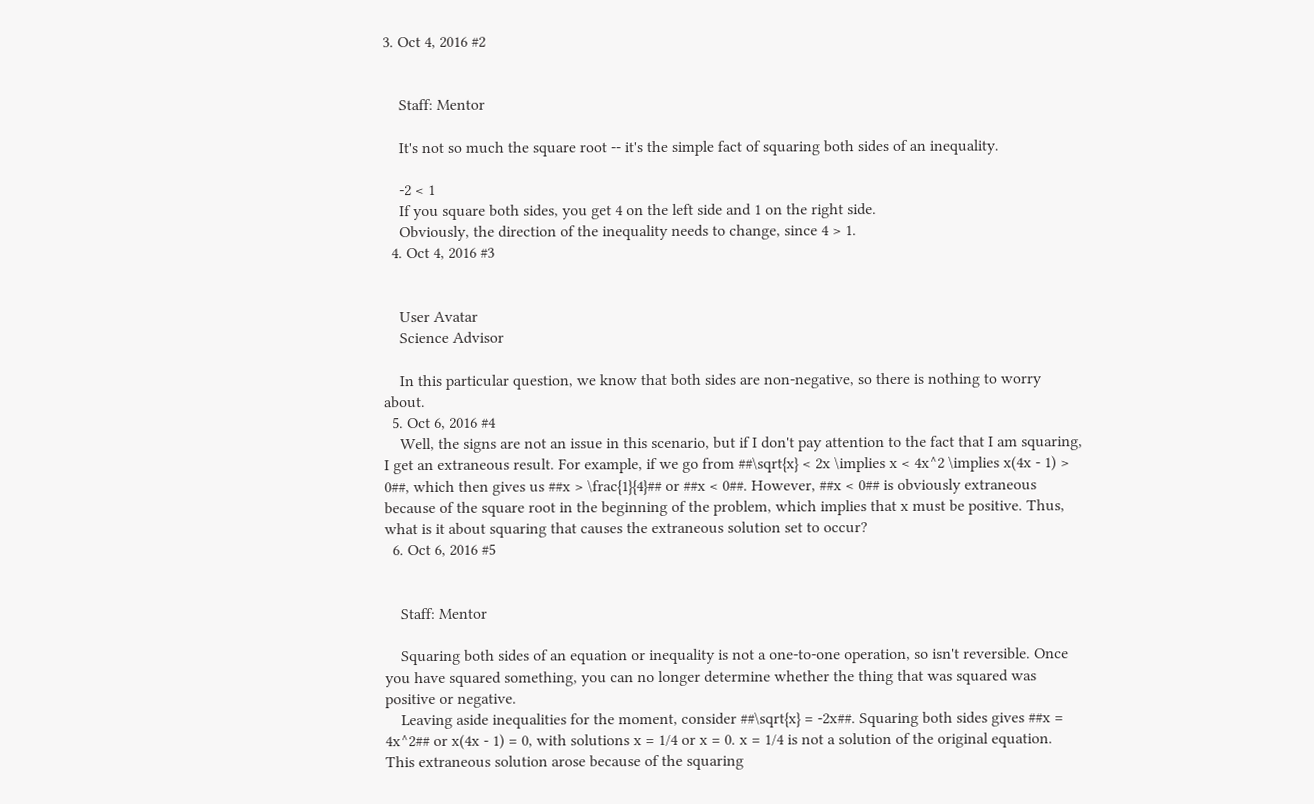3. Oct 4, 2016 #2


    Staff: Mentor

    It's not so much the square root -- it's the simple fact of squaring both sides of an inequality.

    -2 < 1
    If you square both sides, you get 4 on the left side and 1 on the right side.
    Obviously, the direction of the inequality needs to change, since 4 > 1.
  4. Oct 4, 2016 #3


    User Avatar
    Science Advisor

    In this particular question, we know that both sides are non-negative, so there is nothing to worry about.
  5. Oct 6, 2016 #4
    Well, the signs are not an issue in this scenario, but if I don't pay attention to the fact that I am squaring, I get an extraneous result. For example, if we go from ##\sqrt{x} < 2x \implies x < 4x^2 \implies x(4x - 1) > 0##, which then gives us ##x > \frac{1}{4}## or ##x < 0##. However, ##x < 0## is obviously extraneous because of the square root in the beginning of the problem, which implies that x must be positive. Thus, what is it about squaring that causes the extraneous solution set to occur?
  6. Oct 6, 2016 #5


    Staff: Mentor

    Squaring both sides of an equation or inequality is not a one-to-one operation, so isn't reversible. Once you have squared something, you can no longer determine whether the thing that was squared was positive or negative.
    Leaving aside inequalities for the moment, consider ##\sqrt{x} = -2x##. Squaring both sides gives ##x = 4x^2## or x(4x - 1) = 0, with solutions x = 1/4 or x = 0. x = 1/4 is not a solution of the original equation. This extraneous solution arose because of the squaring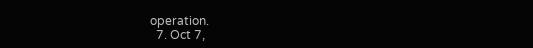operation.
  7. Oct 7,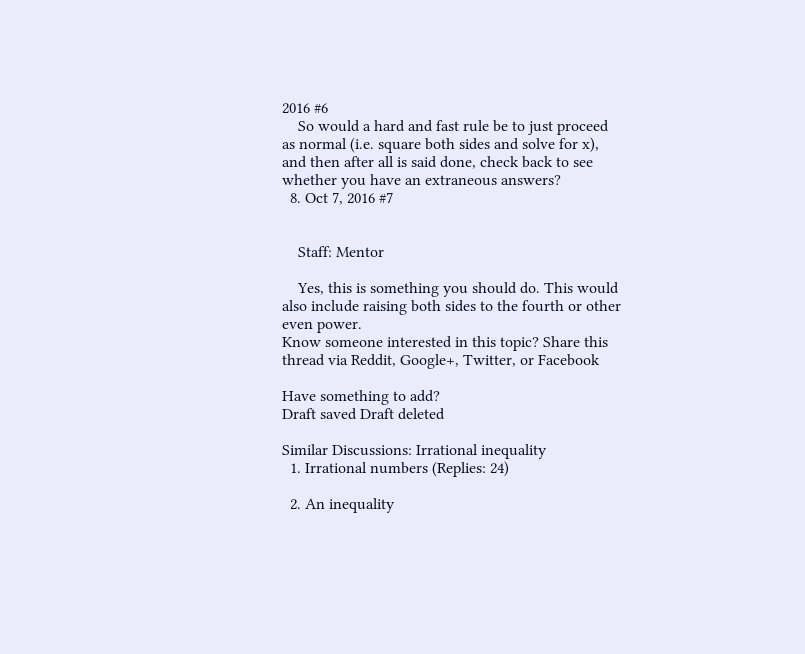2016 #6
    So would a hard and fast rule be to just proceed as normal (i.e. square both sides and solve for x), and then after all is said done, check back to see whether you have an extraneous answers?
  8. Oct 7, 2016 #7


    Staff: Mentor

    Yes, this is something you should do. This would also include raising both sides to the fourth or other even power.
Know someone interested in this topic? Share this thread via Reddit, Google+, Twitter, or Facebook

Have something to add?
Draft saved Draft deleted

Similar Discussions: Irrational inequality
  1. Irrational numbers (Replies: 24)

  2. An inequality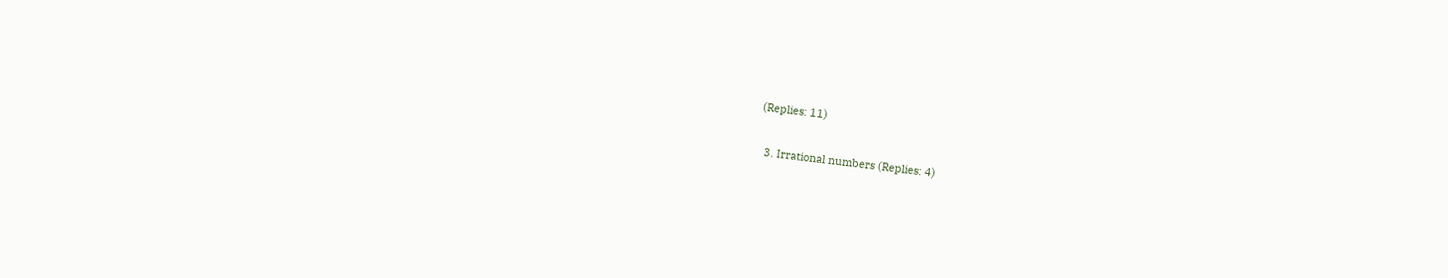(Replies: 11)

  3. Irrational numbers (Replies: 4)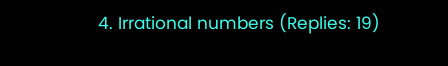4. Irrational numbers (Replies: 19)